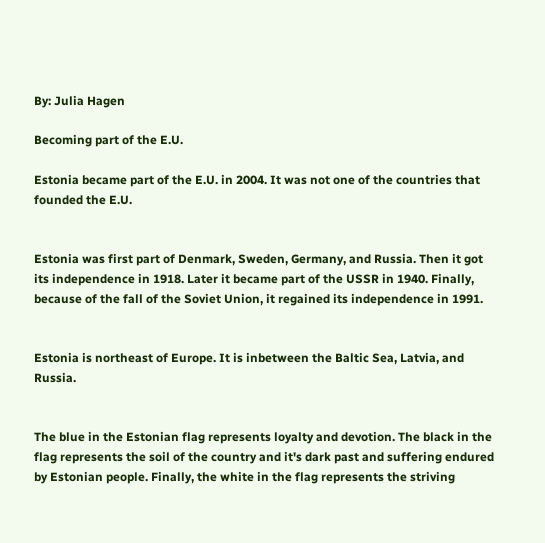By: Julia Hagen

Becoming part of the E.U.

Estonia became part of the E.U. in 2004. It was not one of the countries that founded the E.U.


Estonia was first part of Denmark, Sweden, Germany, and Russia. Then it got its independence in 1918. Later it became part of the USSR in 1940. Finally, because of the fall of the Soviet Union, it regained its independence in 1991.


Estonia is northeast of Europe. It is inbetween the Baltic Sea, Latvia, and Russia.


The blue in the Estonian flag represents loyalty and devotion. The black in the flag represents the soil of the country and it's dark past and suffering endured by Estonian people. Finally, the white in the flag represents the striving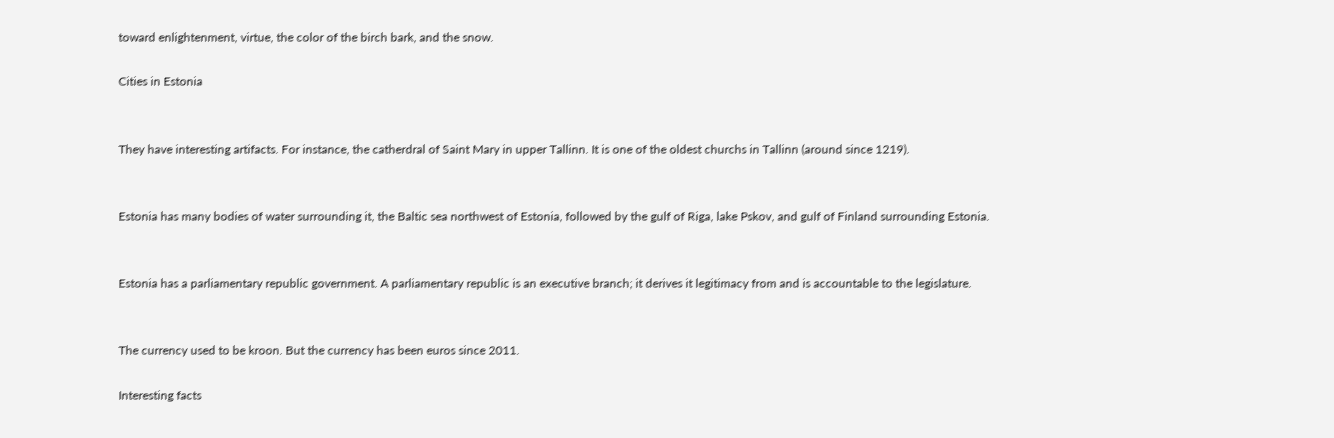toward enlightenment, virtue, the color of the birch bark, and the snow.

Cities in Estonia


They have interesting artifacts. For instance, the catherdral of Saint Mary in upper Tallinn. It is one of the oldest churchs in Tallinn (around since 1219).


Estonia has many bodies of water surrounding it, the Baltic sea northwest of Estonia, followed by the gulf of Riga, lake Pskov, and gulf of Finland surrounding Estonia.


Estonia has a parliamentary republic government. A parliamentary republic is an executive branch; it derives it legitimacy from and is accountable to the legislature.


The currency used to be kroon. But the currency has been euros since 2011.

Interesting facts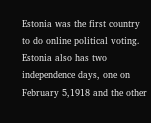Estonia was the first country to do online political voting. Estonia also has two independence days, one on February 5,1918 and the other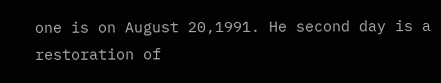one is on August 20,1991. He second day is a restoration of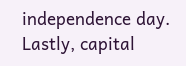independence day. Lastly, capital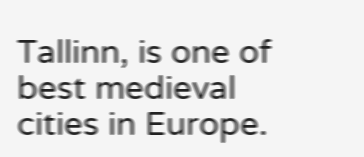Tallinn, is one of best medieval cities in Europe.